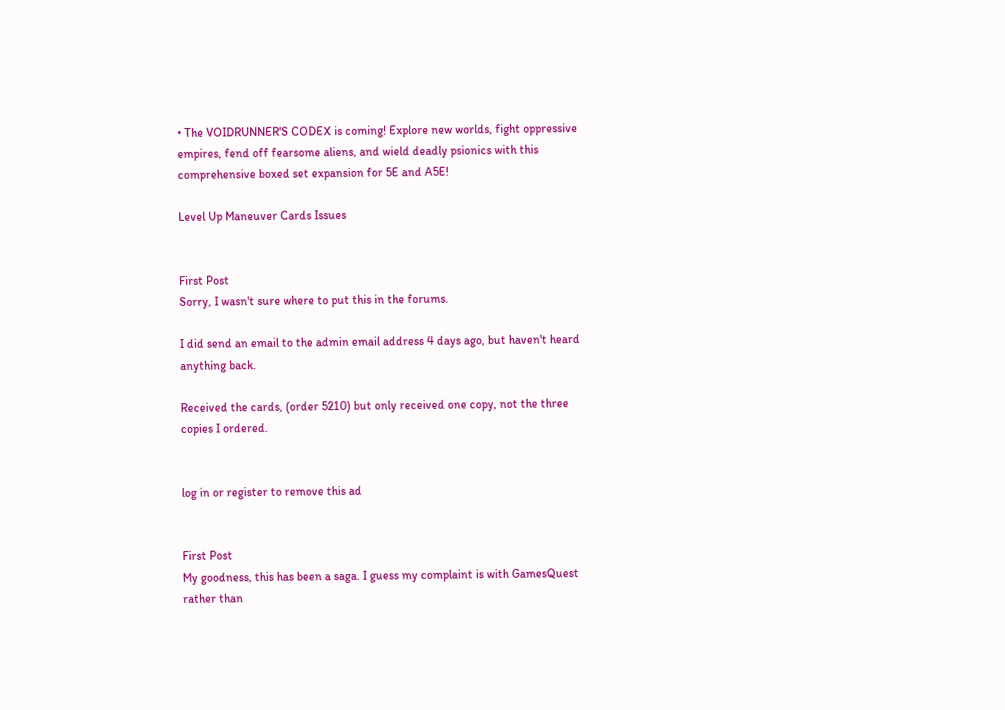• The VOIDRUNNER'S CODEX is coming! Explore new worlds, fight oppressive empires, fend off fearsome aliens, and wield deadly psionics with this comprehensive boxed set expansion for 5E and A5E!

Level Up Maneuver Cards Issues


First Post
Sorry, I wasn't sure where to put this in the forums.

I did send an email to the admin email address 4 days ago, but haven't heard anything back.

Received the cards, (order 5210) but only received one copy, not the three copies I ordered.


log in or register to remove this ad


First Post
My goodness, this has been a saga. I guess my complaint is with GamesQuest rather than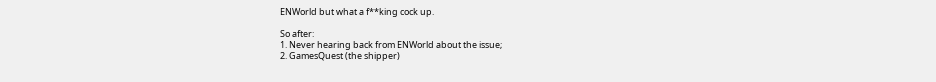ENWorld but what a f**king cock up.

So after:
1. Never hearing back from ENWorld about the issue;
2. GamesQuest (the shipper)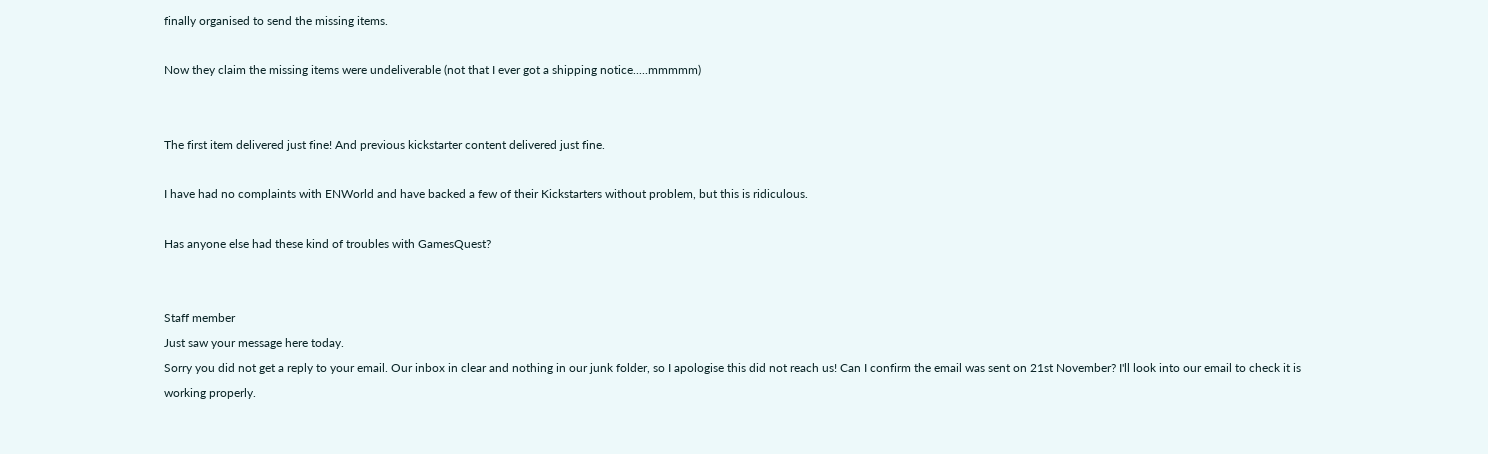finally organised to send the missing items.

Now they claim the missing items were undeliverable (not that I ever got a shipping notice.....mmmmm)


The first item delivered just fine! And previous kickstarter content delivered just fine.

I have had no complaints with ENWorld and have backed a few of their Kickstarters without problem, but this is ridiculous.

Has anyone else had these kind of troubles with GamesQuest?


Staff member
Just saw your message here today.
Sorry you did not get a reply to your email. Our inbox in clear and nothing in our junk folder, so I apologise this did not reach us! Can I confirm the email was sent on 21st November? I'll look into our email to check it is working properly.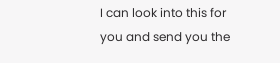I can look into this for you and send you the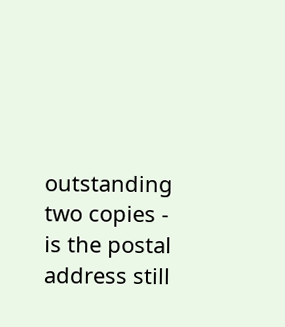outstanding two copies - is the postal address still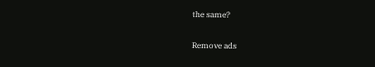the same?

Remove ads